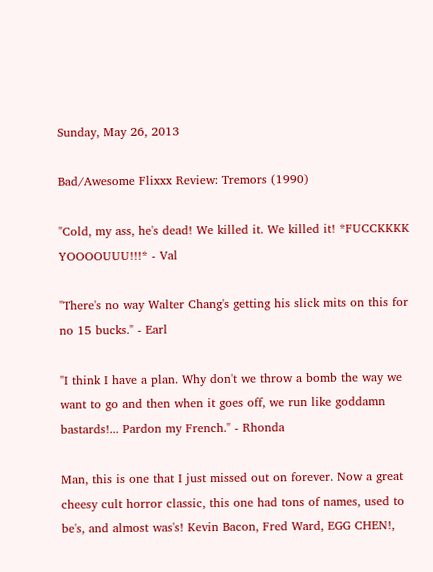Sunday, May 26, 2013

Bad/Awesome Flixxx Review: Tremors (1990)

"Cold, my ass, he's dead! We killed it. We killed it! *FUCCKKKK YOOOOUUU!!!* - Val

"There's no way Walter Chang's getting his slick mits on this for no 15 bucks." - Earl

"I think I have a plan. Why don't we throw a bomb the way we want to go and then when it goes off, we run like goddamn bastards!... Pardon my French." - Rhonda

Man, this is one that I just missed out on forever. Now a great cheesy cult horror classic, this one had tons of names, used to be's, and almost was's! Kevin Bacon, Fred Ward, EGG CHEN!,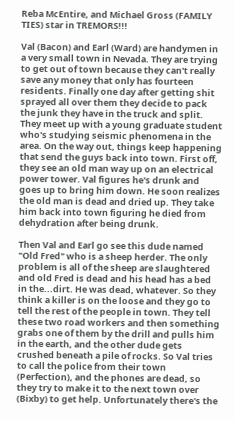Reba McEntire, and Michael Gross (FAMILY TIES) star in TREMORS!!!

Val (Bacon) and Earl (Ward) are handymen in a very small town in Nevada. They are trying to get out of town because they can't really save any money that only has fourteen residents. Finally one day after getting shit sprayed all over them they decide to pack the junk they have in the truck and split. They meet up with a young graduate student who's studying seismic phenomena in the area. On the way out, things keep happening that send the guys back into town. First off, they see an old man way up on an electrical power tower. Val figures he's drunk and goes up to bring him down. He soon realizes the old man is dead and dried up. They take him back into town figuring he died from dehydration after being drunk.

Then Val and Earl go see this dude named "Old Fred" who is a sheep herder. The only problem is all of the sheep are slaughtered and old Fred is dead and his head has a bed in the...dirt. He was dead, whatever. So they think a killer is on the loose and they go to tell the rest of the people in town. They tell these two road workers and then something grabs one of them by the drill and pulls him in the earth, and the other dude gets crushed beneath a pile of rocks. So Val tries to call the police from their town (Perfection), and the phones are dead, so they try to make it to the next town over (Bixby) to get help. Unfortunately there's the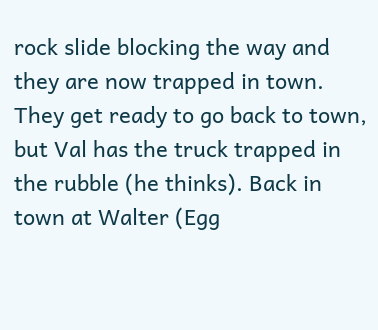rock slide blocking the way and they are now trapped in town. They get ready to go back to town, but Val has the truck trapped in the rubble (he thinks). Back in town at Walter (Egg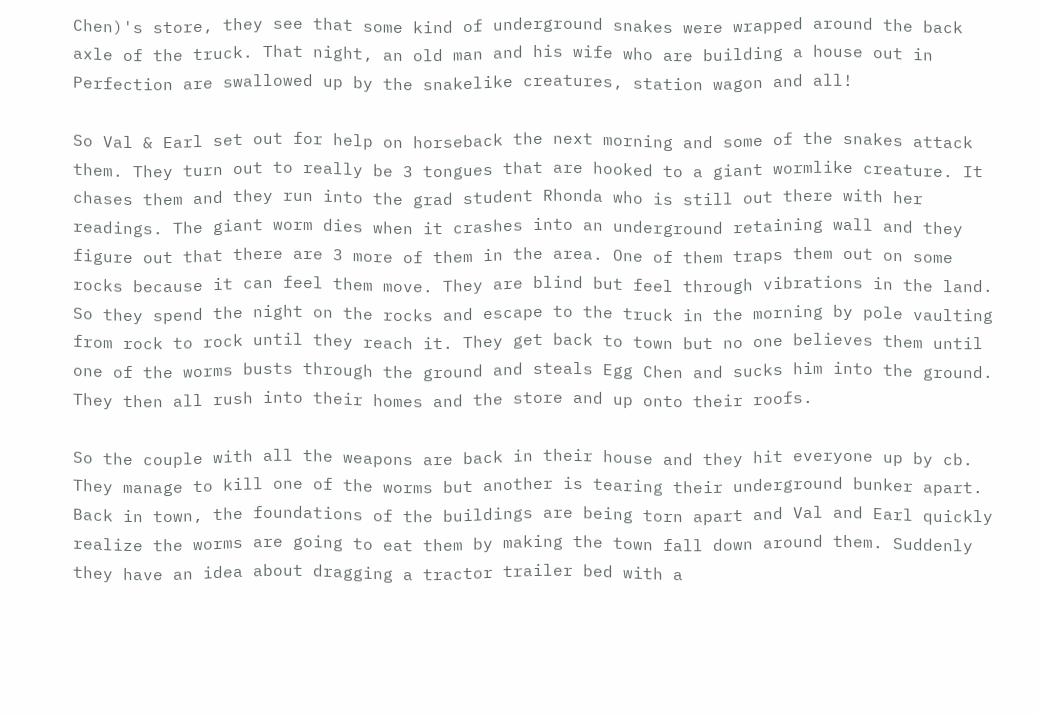Chen)'s store, they see that some kind of underground snakes were wrapped around the back axle of the truck. That night, an old man and his wife who are building a house out in Perfection are swallowed up by the snakelike creatures, station wagon and all!

So Val & Earl set out for help on horseback the next morning and some of the snakes attack them. They turn out to really be 3 tongues that are hooked to a giant wormlike creature. It chases them and they run into the grad student Rhonda who is still out there with her readings. The giant worm dies when it crashes into an underground retaining wall and they figure out that there are 3 more of them in the area. One of them traps them out on some rocks because it can feel them move. They are blind but feel through vibrations in the land. So they spend the night on the rocks and escape to the truck in the morning by pole vaulting from rock to rock until they reach it. They get back to town but no one believes them until one of the worms busts through the ground and steals Egg Chen and sucks him into the ground. They then all rush into their homes and the store and up onto their roofs.

So the couple with all the weapons are back in their house and they hit everyone up by cb. They manage to kill one of the worms but another is tearing their underground bunker apart. Back in town, the foundations of the buildings are being torn apart and Val and Earl quickly realize the worms are going to eat them by making the town fall down around them. Suddenly they have an idea about dragging a tractor trailer bed with a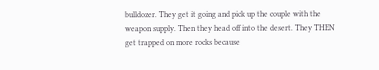bulldozer. They get it going and pick up the couple with the weapon supply. Then they head off into the desert. They THEN get trapped on more rocks because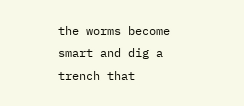the worms become smart and dig a trench that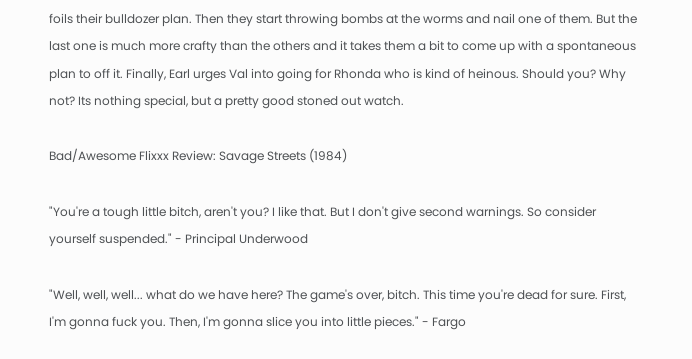foils their bulldozer plan. Then they start throwing bombs at the worms and nail one of them. But the last one is much more crafty than the others and it takes them a bit to come up with a spontaneous plan to off it. Finally, Earl urges Val into going for Rhonda who is kind of heinous. Should you? Why not? Its nothing special, but a pretty good stoned out watch.

Bad/Awesome Flixxx Review: Savage Streets (1984)

"You're a tough little bitch, aren't you? I like that. But I don't give second warnings. So consider yourself suspended." - Principal Underwood

"Well, well, well... what do we have here? The game's over, bitch. This time you're dead for sure. First, I'm gonna fuck you. Then, I'm gonna slice you into little pieces." - Fargo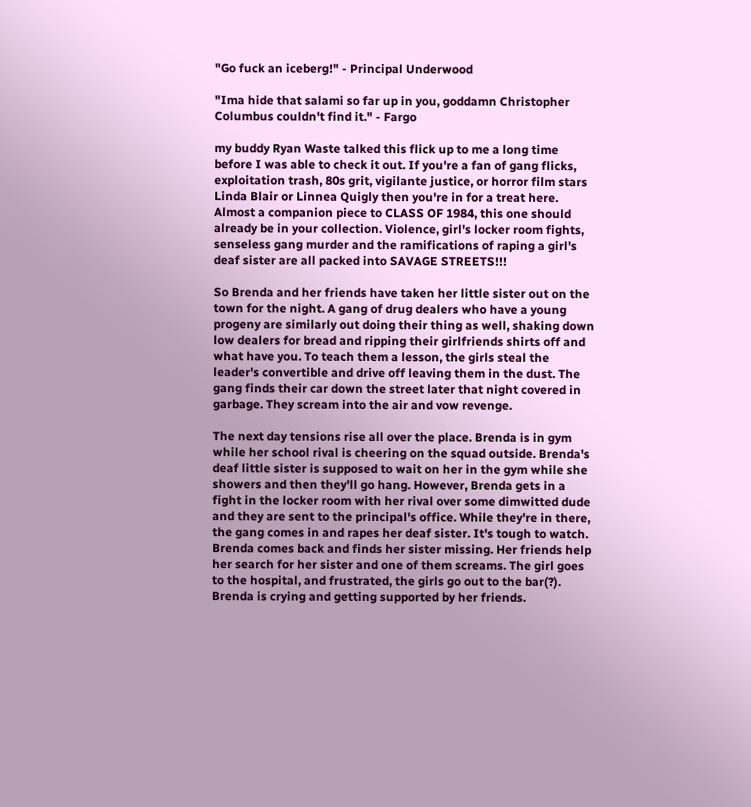"Go fuck an iceberg!" - Principal Underwood

"Ima hide that salami so far up in you, goddamn Christopher Columbus couldn't find it." - Fargo

my buddy Ryan Waste talked this flick up to me a long time before I was able to check it out. If you're a fan of gang flicks, exploitation trash, 80s grit, vigilante justice, or horror film stars Linda Blair or Linnea Quigly then you're in for a treat here. Almost a companion piece to CLASS OF 1984, this one should already be in your collection. Violence, girl's locker room fights, senseless gang murder and the ramifications of raping a girl's deaf sister are all packed into SAVAGE STREETS!!!

So Brenda and her friends have taken her little sister out on the town for the night. A gang of drug dealers who have a young progeny are similarly out doing their thing as well, shaking down low dealers for bread and ripping their girlfriends shirts off and what have you. To teach them a lesson, the girls steal the leader's convertible and drive off leaving them in the dust. The gang finds their car down the street later that night covered in garbage. They scream into the air and vow revenge.

The next day tensions rise all over the place. Brenda is in gym while her school rival is cheering on the squad outside. Brenda's deaf little sister is supposed to wait on her in the gym while she showers and then they'll go hang. However, Brenda gets in a fight in the locker room with her rival over some dimwitted dude and they are sent to the principal's office. While they're in there, the gang comes in and rapes her deaf sister. It's tough to watch. Brenda comes back and finds her sister missing. Her friends help her search for her sister and one of them screams. The girl goes to the hospital, and frustrated, the girls go out to the bar(?). Brenda is crying and getting supported by her friends.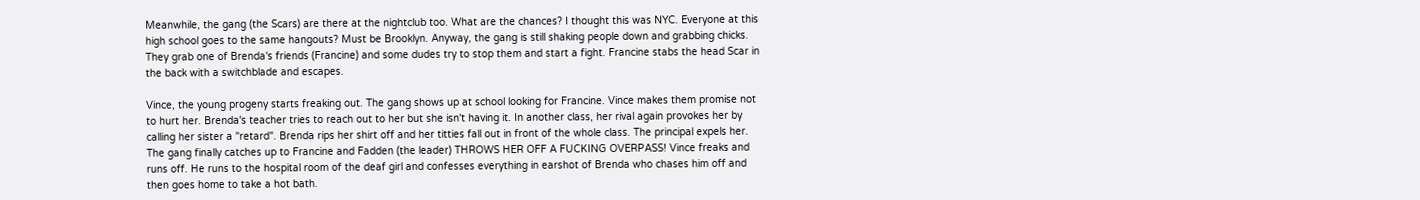Meanwhile, the gang (the Scars) are there at the nightclub too. What are the chances? I thought this was NYC. Everyone at this high school goes to the same hangouts? Must be Brooklyn. Anyway, the gang is still shaking people down and grabbing chicks. They grab one of Brenda's friends (Francine) and some dudes try to stop them and start a fight. Francine stabs the head Scar in the back with a switchblade and escapes.

Vince, the young progeny starts freaking out. The gang shows up at school looking for Francine. Vince makes them promise not to hurt her. Brenda's teacher tries to reach out to her but she isn't having it. In another class, her rival again provokes her by calling her sister a "retard". Brenda rips her shirt off and her titties fall out in front of the whole class. The principal expels her. The gang finally catches up to Francine and Fadden (the leader) THROWS HER OFF A FUCKING OVERPASS! Vince freaks and runs off. He runs to the hospital room of the deaf girl and confesses everything in earshot of Brenda who chases him off and then goes home to take a hot bath.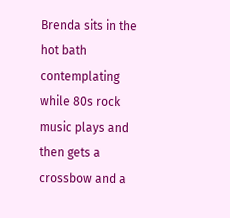Brenda sits in the hot bath contemplating while 80s rock music plays and then gets a crossbow and a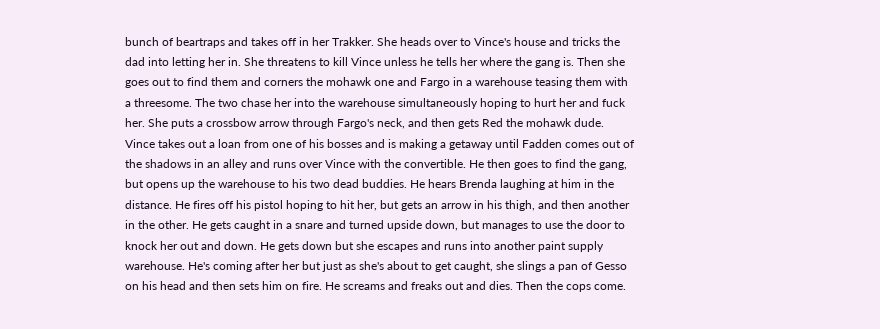bunch of beartraps and takes off in her Trakker. She heads over to Vince's house and tricks the dad into letting her in. She threatens to kill Vince unless he tells her where the gang is. Then she goes out to find them and corners the mohawk one and Fargo in a warehouse teasing them with a threesome. The two chase her into the warehouse simultaneously hoping to hurt her and fuck her. She puts a crossbow arrow through Fargo's neck, and then gets Red the mohawk dude. Vince takes out a loan from one of his bosses and is making a getaway until Fadden comes out of the shadows in an alley and runs over Vince with the convertible. He then goes to find the gang, but opens up the warehouse to his two dead buddies. He hears Brenda laughing at him in the distance. He fires off his pistol hoping to hit her, but gets an arrow in his thigh, and then another in the other. He gets caught in a snare and turned upside down, but manages to use the door to knock her out and down. He gets down but she escapes and runs into another paint supply warehouse. He's coming after her but just as she's about to get caught, she slings a pan of Gesso on his head and then sets him on fire. He screams and freaks out and dies. Then the cops come.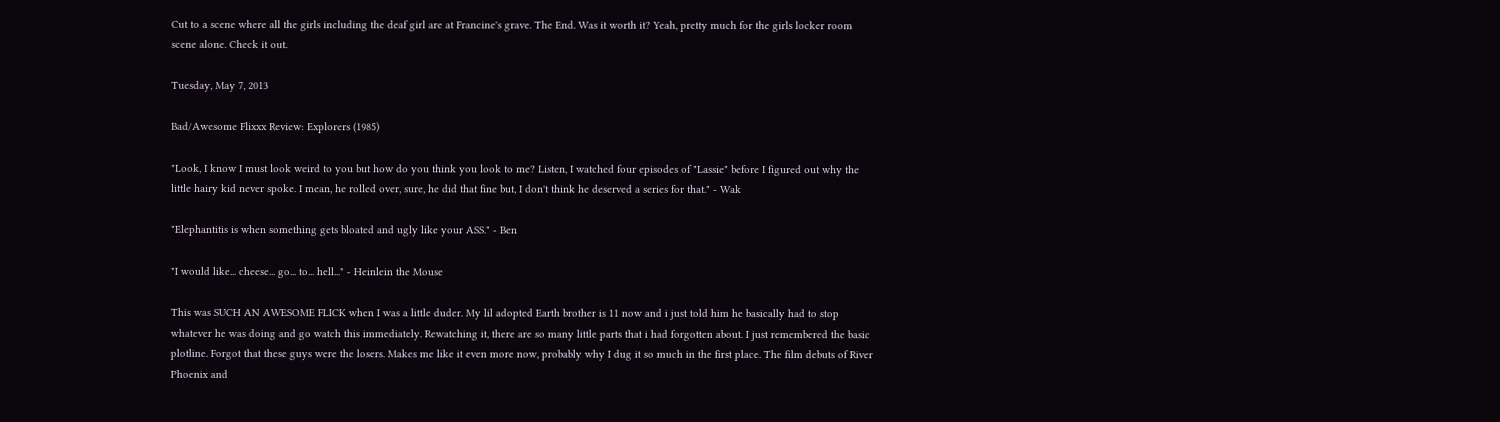Cut to a scene where all the girls including the deaf girl are at Francine's grave. The End. Was it worth it? Yeah, pretty much for the girls locker room scene alone. Check it out.

Tuesday, May 7, 2013

Bad/Awesome Flixxx Review: Explorers (1985)

"Look, I know I must look weird to you but how do you think you look to me? Listen, I watched four episodes of "Lassie" before I figured out why the little hairy kid never spoke. I mean, he rolled over, sure, he did that fine but, I don't think he deserved a series for that." - Wak

"Elephantitis is when something gets bloated and ugly like your ASS." - Ben

"I would like... cheese... go... to... hell..." - Heinlein the Mouse

This was SUCH AN AWESOME FLICK when I was a little duder. My lil adopted Earth brother is 11 now and i just told him he basically had to stop whatever he was doing and go watch this immediately. Rewatching it, there are so many little parts that i had forgotten about. I just remembered the basic plotline. Forgot that these guys were the losers. Makes me like it even more now, probably why I dug it so much in the first place. The film debuts of River Phoenix and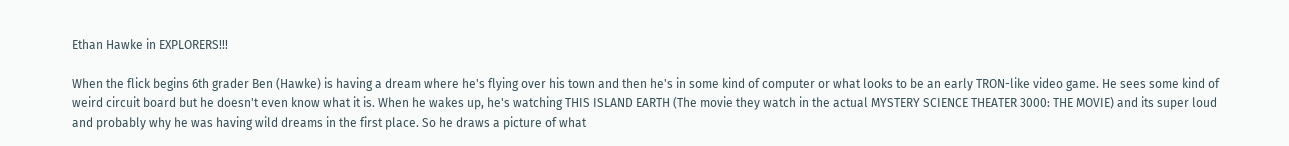Ethan Hawke in EXPLORERS!!!

When the flick begins 6th grader Ben (Hawke) is having a dream where he's flying over his town and then he's in some kind of computer or what looks to be an early TRON-like video game. He sees some kind of weird circuit board but he doesn't even know what it is. When he wakes up, he's watching THIS ISLAND EARTH (The movie they watch in the actual MYSTERY SCIENCE THEATER 3000: THE MOVIE) and its super loud and probably why he was having wild dreams in the first place. So he draws a picture of what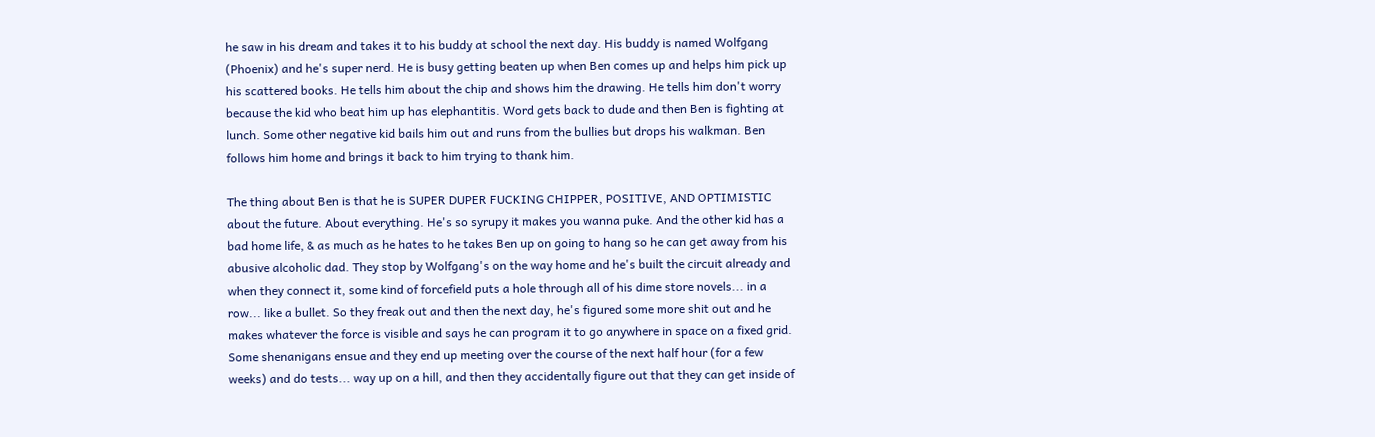he saw in his dream and takes it to his buddy at school the next day. His buddy is named Wolfgang (Phoenix) and he's super nerd. He is busy getting beaten up when Ben comes up and helps him pick up his scattered books. He tells him about the chip and shows him the drawing. He tells him don't worry because the kid who beat him up has elephantitis. Word gets back to dude and then Ben is fighting at lunch. Some other negative kid bails him out and runs from the bullies but drops his walkman. Ben follows him home and brings it back to him trying to thank him.

The thing about Ben is that he is SUPER DUPER FUCKING CHIPPER, POSITIVE, AND OPTIMISTIC about the future. About everything. He's so syrupy it makes you wanna puke. And the other kid has a bad home life, & as much as he hates to he takes Ben up on going to hang so he can get away from his abusive alcoholic dad. They stop by Wolfgang's on the way home and he's built the circuit already and when they connect it, some kind of forcefield puts a hole through all of his dime store novels... in a row... like a bullet. So they freak out and then the next day, he's figured some more shit out and he makes whatever the force is visible and says he can program it to go anywhere in space on a fixed grid. Some shenanigans ensue and they end up meeting over the course of the next half hour (for a few weeks) and do tests... way up on a hill, and then they accidentally figure out that they can get inside of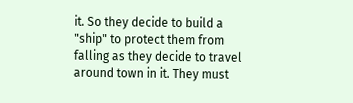it. So they decide to build a "ship" to protect them from falling as they decide to travel around town in it. They must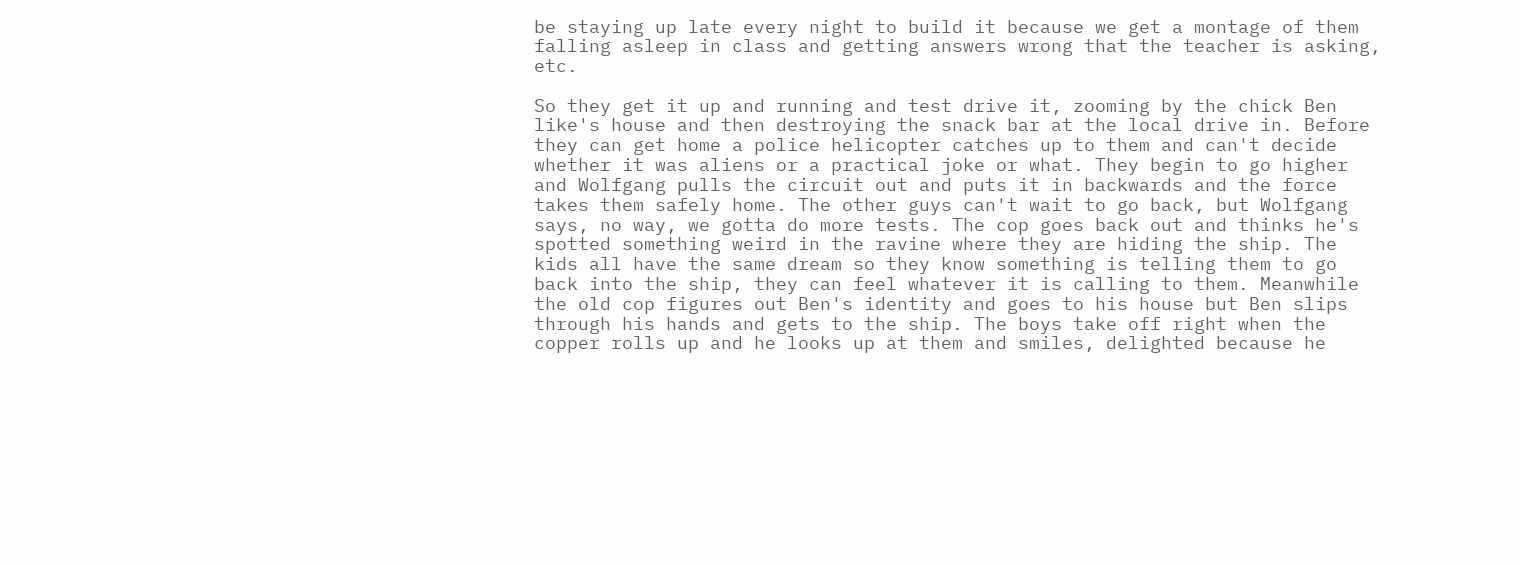be staying up late every night to build it because we get a montage of them falling asleep in class and getting answers wrong that the teacher is asking, etc.

So they get it up and running and test drive it, zooming by the chick Ben like's house and then destroying the snack bar at the local drive in. Before they can get home a police helicopter catches up to them and can't decide whether it was aliens or a practical joke or what. They begin to go higher and Wolfgang pulls the circuit out and puts it in backwards and the force takes them safely home. The other guys can't wait to go back, but Wolfgang says, no way, we gotta do more tests. The cop goes back out and thinks he's spotted something weird in the ravine where they are hiding the ship. The kids all have the same dream so they know something is telling them to go back into the ship, they can feel whatever it is calling to them. Meanwhile the old cop figures out Ben's identity and goes to his house but Ben slips through his hands and gets to the ship. The boys take off right when the copper rolls up and he looks up at them and smiles, delighted because he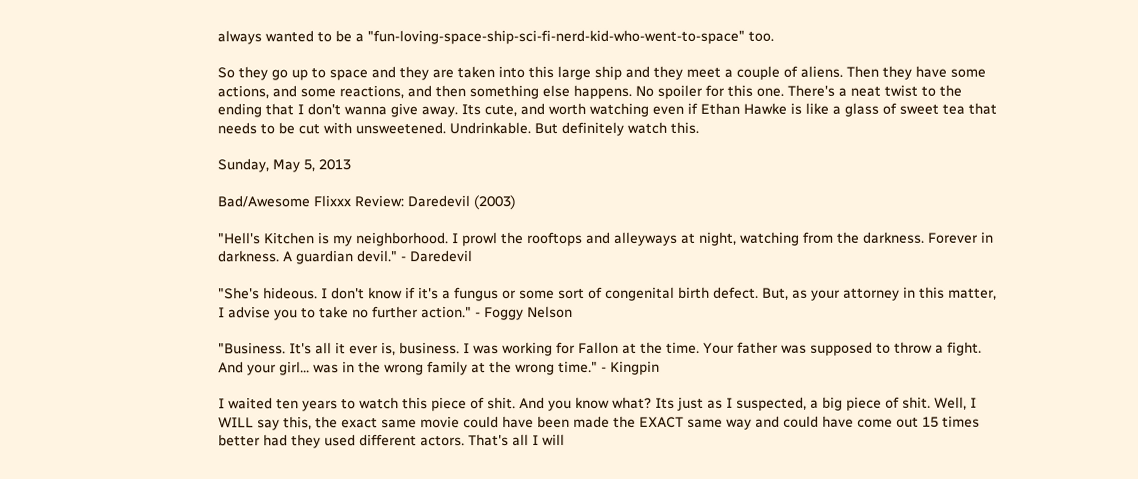always wanted to be a "fun-loving-space-ship-sci-fi-nerd-kid-who-went-to-space" too.

So they go up to space and they are taken into this large ship and they meet a couple of aliens. Then they have some actions, and some reactions, and then something else happens. No spoiler for this one. There's a neat twist to the ending that I don't wanna give away. Its cute, and worth watching even if Ethan Hawke is like a glass of sweet tea that needs to be cut with unsweetened. Undrinkable. But definitely watch this.

Sunday, May 5, 2013

Bad/Awesome Flixxx Review: Daredevil (2003)

"Hell's Kitchen is my neighborhood. I prowl the rooftops and alleyways at night, watching from the darkness. Forever in darkness. A guardian devil." - Daredevil

"She's hideous. I don't know if it's a fungus or some sort of congenital birth defect. But, as your attorney in this matter, I advise you to take no further action." - Foggy Nelson

"Business. It's all it ever is, business. I was working for Fallon at the time. Your father was supposed to throw a fight. And your girl... was in the wrong family at the wrong time." - Kingpin

I waited ten years to watch this piece of shit. And you know what? Its just as I suspected, a big piece of shit. Well, I WILL say this, the exact same movie could have been made the EXACT same way and could have come out 15 times better had they used different actors. That's all I will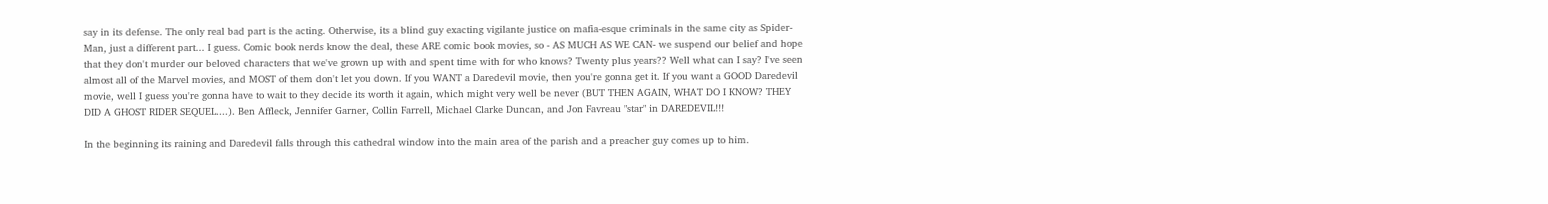say in its defense. The only real bad part is the acting. Otherwise, its a blind guy exacting vigilante justice on mafia-esque criminals in the same city as Spider-Man, just a different part... I guess. Comic book nerds know the deal, these ARE comic book movies, so - AS MUCH AS WE CAN- we suspend our belief and hope that they don't murder our beloved characters that we've grown up with and spent time with for who knows? Twenty plus years?? Well what can I say? I've seen almost all of the Marvel movies, and MOST of them don't let you down. If you WANT a Daredevil movie, then you're gonna get it. If you want a GOOD Daredevil movie, well I guess you're gonna have to wait to they decide its worth it again, which might very well be never (BUT THEN AGAIN, WHAT DO I KNOW? THEY DID A GHOST RIDER SEQUEL....). Ben Affleck, Jennifer Garner, Collin Farrell, Michael Clarke Duncan, and Jon Favreau "star" in DAREDEVIL!!!

In the beginning its raining and Daredevil falls through this cathedral window into the main area of the parish and a preacher guy comes up to him.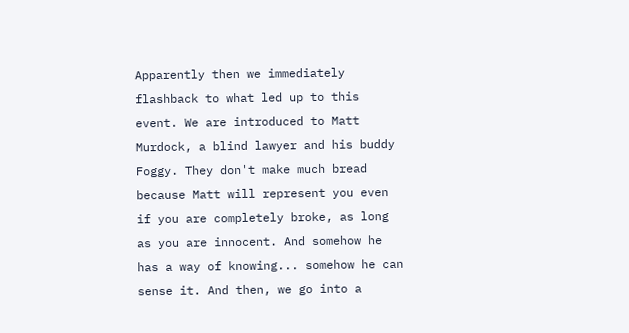Apparently then we immediately flashback to what led up to this event. We are introduced to Matt Murdock, a blind lawyer and his buddy Foggy. They don't make much bread because Matt will represent you even if you are completely broke, as long as you are innocent. And somehow he has a way of knowing... somehow he can sense it. And then, we go into a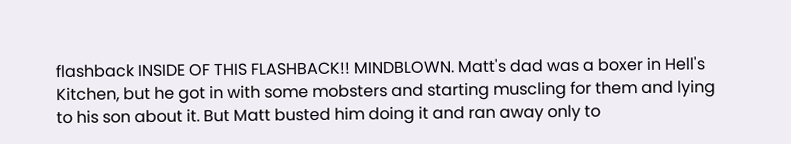flashback INSIDE OF THIS FLASHBACK!! MINDBLOWN. Matt's dad was a boxer in Hell's Kitchen, but he got in with some mobsters and starting muscling for them and lying to his son about it. But Matt busted him doing it and ran away only to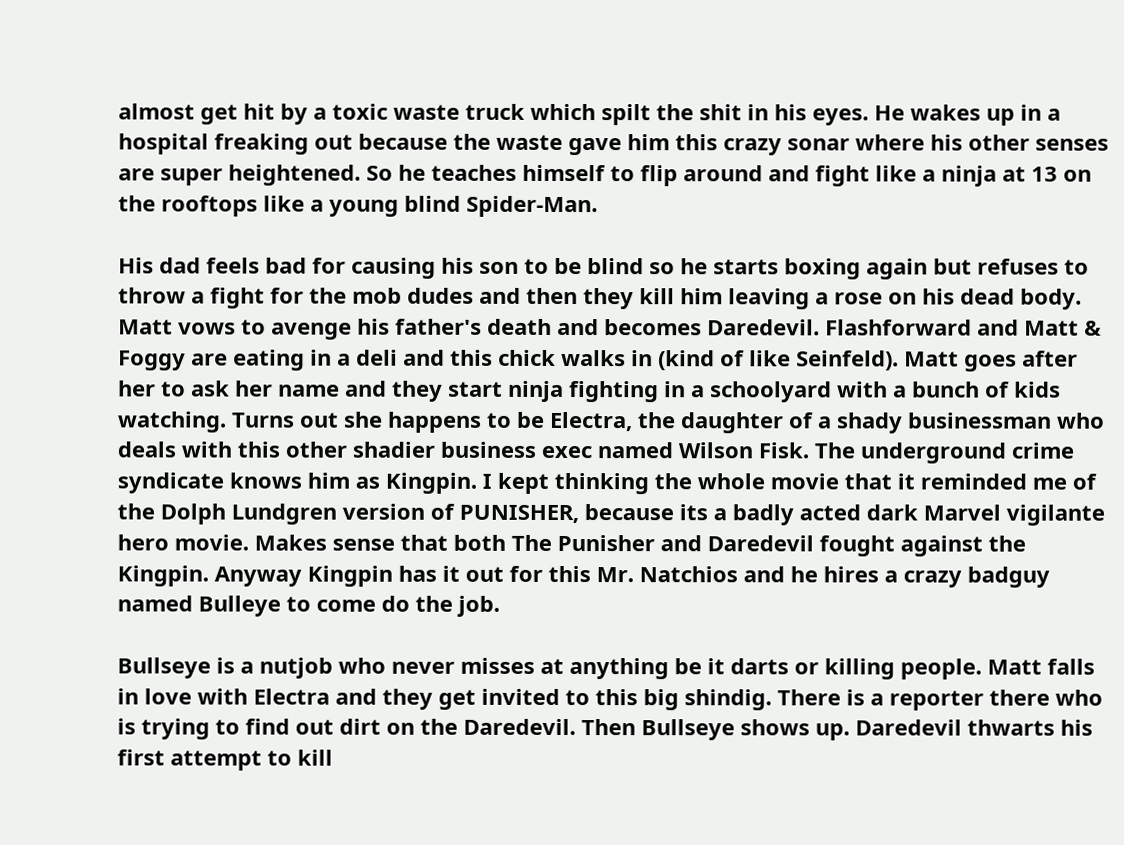almost get hit by a toxic waste truck which spilt the shit in his eyes. He wakes up in a hospital freaking out because the waste gave him this crazy sonar where his other senses are super heightened. So he teaches himself to flip around and fight like a ninja at 13 on the rooftops like a young blind Spider-Man.

His dad feels bad for causing his son to be blind so he starts boxing again but refuses to throw a fight for the mob dudes and then they kill him leaving a rose on his dead body. Matt vows to avenge his father's death and becomes Daredevil. Flashforward and Matt & Foggy are eating in a deli and this chick walks in (kind of like Seinfeld). Matt goes after her to ask her name and they start ninja fighting in a schoolyard with a bunch of kids watching. Turns out she happens to be Electra, the daughter of a shady businessman who deals with this other shadier business exec named Wilson Fisk. The underground crime syndicate knows him as Kingpin. I kept thinking the whole movie that it reminded me of the Dolph Lundgren version of PUNISHER, because its a badly acted dark Marvel vigilante hero movie. Makes sense that both The Punisher and Daredevil fought against the Kingpin. Anyway Kingpin has it out for this Mr. Natchios and he hires a crazy badguy named Bulleye to come do the job.

Bullseye is a nutjob who never misses at anything be it darts or killing people. Matt falls in love with Electra and they get invited to this big shindig. There is a reporter there who is trying to find out dirt on the Daredevil. Then Bullseye shows up. Daredevil thwarts his first attempt to kill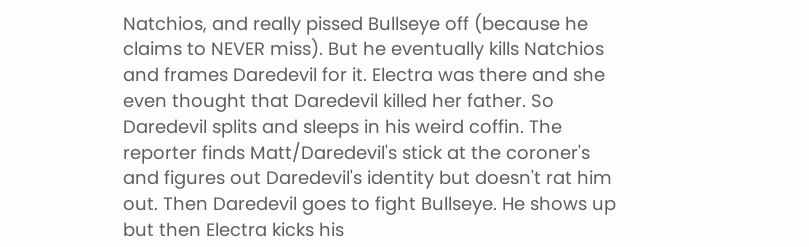Natchios, and really pissed Bullseye off (because he claims to NEVER miss). But he eventually kills Natchios and frames Daredevil for it. Electra was there and she even thought that Daredevil killed her father. So Daredevil splits and sleeps in his weird coffin. The reporter finds Matt/Daredevil's stick at the coroner's and figures out Daredevil's identity but doesn't rat him out. Then Daredevil goes to fight Bullseye. He shows up but then Electra kicks his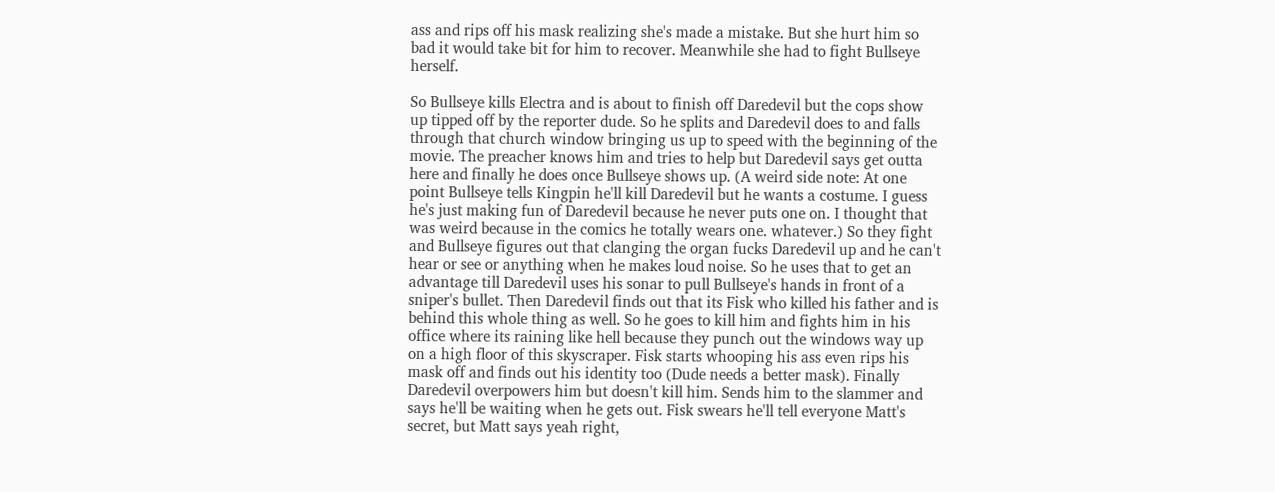ass and rips off his mask realizing she's made a mistake. But she hurt him so bad it would take bit for him to recover. Meanwhile she had to fight Bullseye herself.

So Bullseye kills Electra and is about to finish off Daredevil but the cops show up tipped off by the reporter dude. So he splits and Daredevil does to and falls through that church window bringing us up to speed with the beginning of the movie. The preacher knows him and tries to help but Daredevil says get outta here and finally he does once Bullseye shows up. (A weird side note: At one point Bullseye tells Kingpin he'll kill Daredevil but he wants a costume. I guess he's just making fun of Daredevil because he never puts one on. I thought that was weird because in the comics he totally wears one. whatever.) So they fight and Bullseye figures out that clanging the organ fucks Daredevil up and he can't hear or see or anything when he makes loud noise. So he uses that to get an advantage till Daredevil uses his sonar to pull Bullseye's hands in front of a sniper's bullet. Then Daredevil finds out that its Fisk who killed his father and is behind this whole thing as well. So he goes to kill him and fights him in his office where its raining like hell because they punch out the windows way up on a high floor of this skyscraper. Fisk starts whooping his ass even rips his mask off and finds out his identity too (Dude needs a better mask). Finally Daredevil overpowers him but doesn't kill him. Sends him to the slammer and says he'll be waiting when he gets out. Fisk swears he'll tell everyone Matt's secret, but Matt says yeah right,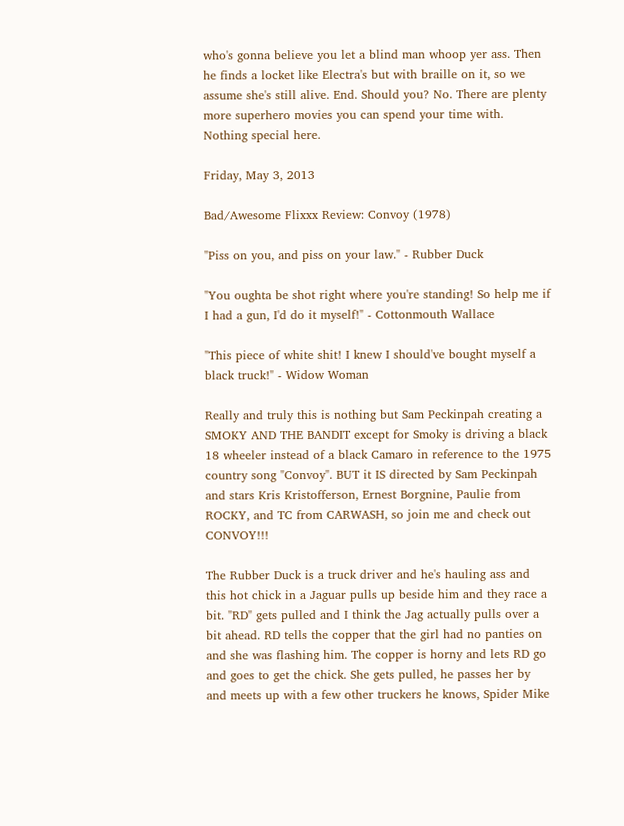who's gonna believe you let a blind man whoop yer ass. Then he finds a locket like Electra's but with braille on it, so we assume she's still alive. End. Should you? No. There are plenty more superhero movies you can spend your time with. Nothing special here.

Friday, May 3, 2013

Bad/Awesome Flixxx Review: Convoy (1978)

"Piss on you, and piss on your law." - Rubber Duck

"You oughta be shot right where you're standing! So help me if I had a gun, I'd do it myself!" - Cottonmouth Wallace

"This piece of white shit! I knew I should've bought myself a black truck!" - Widow Woman

Really and truly this is nothing but Sam Peckinpah creating a SMOKY AND THE BANDIT except for Smoky is driving a black 18 wheeler instead of a black Camaro in reference to the 1975 country song "Convoy". BUT it IS directed by Sam Peckinpah and stars Kris Kristofferson, Ernest Borgnine, Paulie from ROCKY, and TC from CARWASH, so join me and check out CONVOY!!!

The Rubber Duck is a truck driver and he's hauling ass and this hot chick in a Jaguar pulls up beside him and they race a bit. "RD" gets pulled and I think the Jag actually pulls over a bit ahead. RD tells the copper that the girl had no panties on and she was flashing him. The copper is horny and lets RD go and goes to get the chick. She gets pulled, he passes her by and meets up with a few other truckers he knows, Spider Mike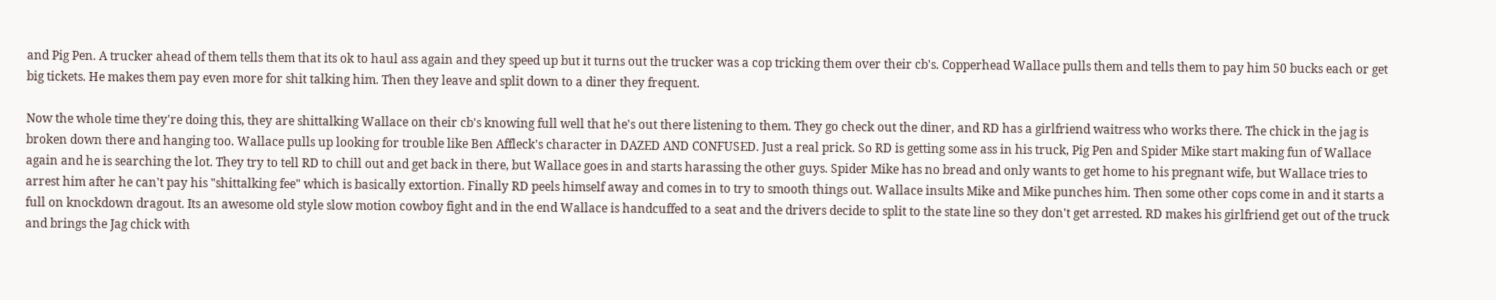and Pig Pen. A trucker ahead of them tells them that its ok to haul ass again and they speed up but it turns out the trucker was a cop tricking them over their cb's. Copperhead Wallace pulls them and tells them to pay him 50 bucks each or get big tickets. He makes them pay even more for shit talking him. Then they leave and split down to a diner they frequent.

Now the whole time they're doing this, they are shittalking Wallace on their cb's knowing full well that he's out there listening to them. They go check out the diner, and RD has a girlfriend waitress who works there. The chick in the jag is broken down there and hanging too. Wallace pulls up looking for trouble like Ben Affleck's character in DAZED AND CONFUSED. Just a real prick. So RD is getting some ass in his truck, Pig Pen and Spider Mike start making fun of Wallace again and he is searching the lot. They try to tell RD to chill out and get back in there, but Wallace goes in and starts harassing the other guys. Spider Mike has no bread and only wants to get home to his pregnant wife, but Wallace tries to arrest him after he can't pay his "shittalking fee" which is basically extortion. Finally RD peels himself away and comes in to try to smooth things out. Wallace insults Mike and Mike punches him. Then some other cops come in and it starts a full on knockdown dragout. Its an awesome old style slow motion cowboy fight and in the end Wallace is handcuffed to a seat and the drivers decide to split to the state line so they don't get arrested. RD makes his girlfriend get out of the truck and brings the Jag chick with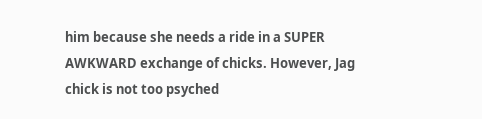him because she needs a ride in a SUPER AWKWARD exchange of chicks. However, Jag chick is not too psyched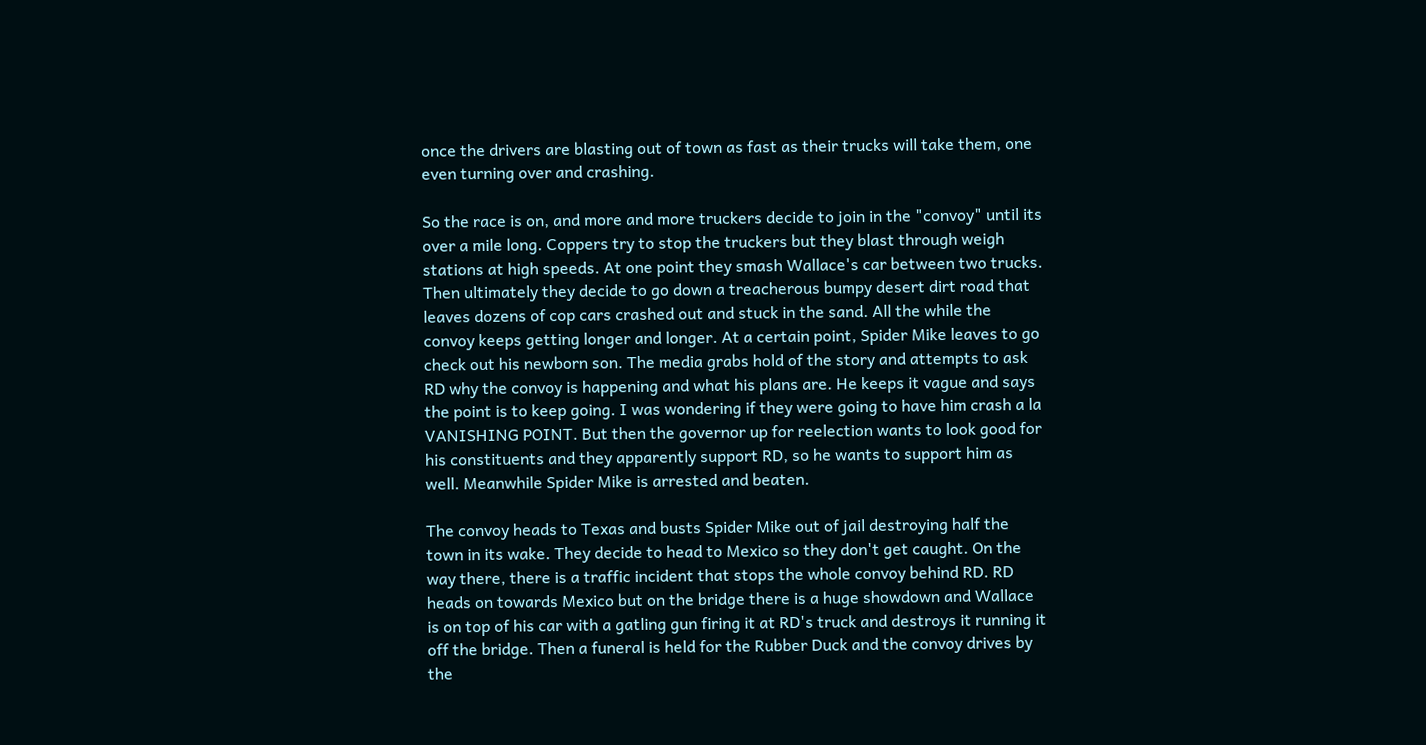once the drivers are blasting out of town as fast as their trucks will take them, one even turning over and crashing.

So the race is on, and more and more truckers decide to join in the "convoy" until its over a mile long. Coppers try to stop the truckers but they blast through weigh stations at high speeds. At one point they smash Wallace's car between two trucks. Then ultimately they decide to go down a treacherous bumpy desert dirt road that leaves dozens of cop cars crashed out and stuck in the sand. All the while the convoy keeps getting longer and longer. At a certain point, Spider Mike leaves to go check out his newborn son. The media grabs hold of the story and attempts to ask RD why the convoy is happening and what his plans are. He keeps it vague and says the point is to keep going. I was wondering if they were going to have him crash a la VANISHING POINT. But then the governor up for reelection wants to look good for his constituents and they apparently support RD, so he wants to support him as well. Meanwhile Spider Mike is arrested and beaten.

The convoy heads to Texas and busts Spider Mike out of jail destroying half the town in its wake. They decide to head to Mexico so they don't get caught. On the way there, there is a traffic incident that stops the whole convoy behind RD. RD heads on towards Mexico but on the bridge there is a huge showdown and Wallace is on top of his car with a gatling gun firing it at RD's truck and destroys it running it off the bridge. Then a funeral is held for the Rubber Duck and the convoy drives by the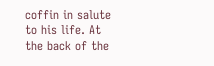coffin in salute to his life. At the back of the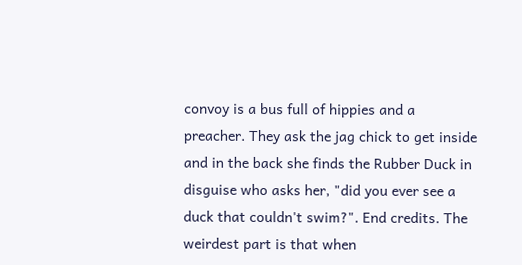convoy is a bus full of hippies and a preacher. They ask the jag chick to get inside and in the back she finds the Rubber Duck in disguise who asks her, "did you ever see a duck that couldn't swim?". End credits. The weirdest part is that when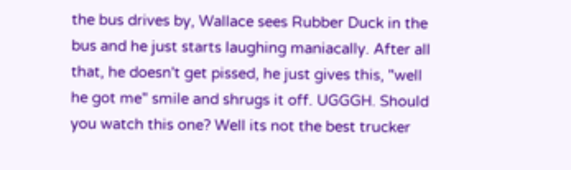the bus drives by, Wallace sees Rubber Duck in the bus and he just starts laughing maniacally. After all that, he doesn't get pissed, he just gives this, "well he got me" smile and shrugs it off. UGGGH. Should you watch this one? Well its not the best trucker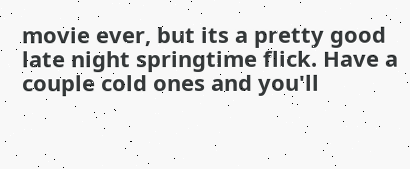movie ever, but its a pretty good late night springtime flick. Have a couple cold ones and you'll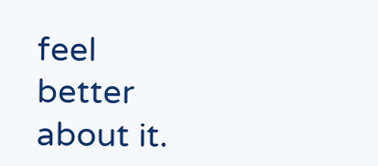feel better about it.